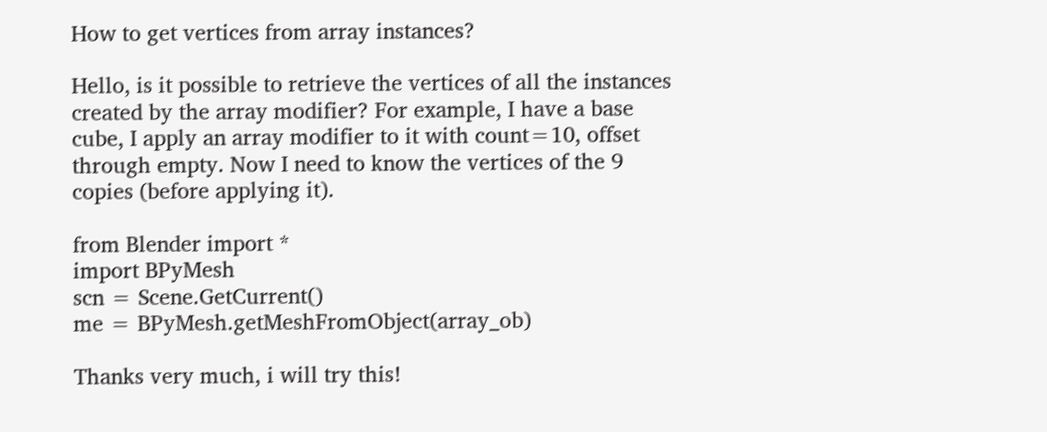How to get vertices from array instances?

Hello, is it possible to retrieve the vertices of all the instances created by the array modifier? For example, I have a base cube, I apply an array modifier to it with count=10, offset through empty. Now I need to know the vertices of the 9 copies (before applying it).

from Blender import *
import BPyMesh
scn = Scene.GetCurrent()
me = BPyMesh.getMeshFromObject(array_ob)

Thanks very much, i will try this!